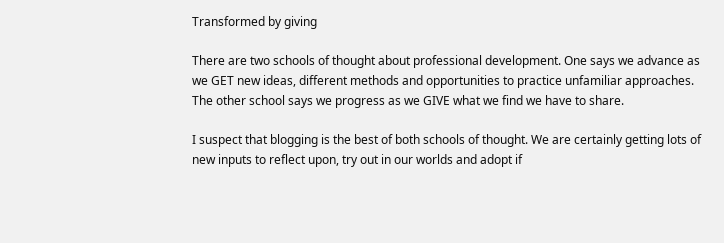Transformed by giving

There are two schools of thought about professional development. One says we advance as we GET new ideas, different methods and opportunities to practice unfamiliar approaches. The other school says we progress as we GIVE what we find we have to share.

I suspect that blogging is the best of both schools of thought. We are certainly getting lots of new inputs to reflect upon, try out in our worlds and adopt if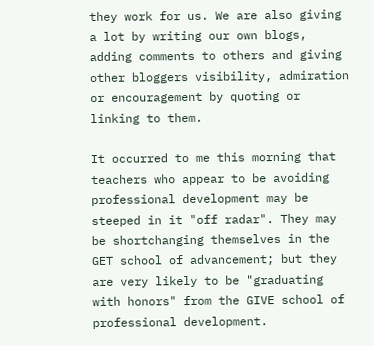they work for us. We are also giving a lot by writing our own blogs, adding comments to others and giving other bloggers visibility, admiration or encouragement by quoting or linking to them.

It occurred to me this morning that teachers who appear to be avoiding professional development may be steeped in it "off radar". They may be shortchanging themselves in the GET school of advancement; but they are very likely to be "graduating with honors" from the GIVE school of professional development.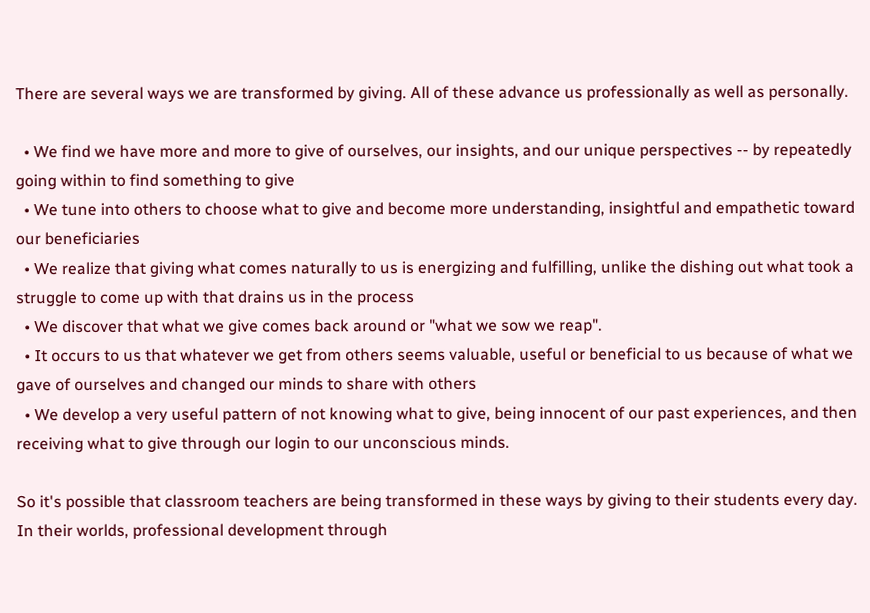There are several ways we are transformed by giving. All of these advance us professionally as well as personally.

  • We find we have more and more to give of ourselves, our insights, and our unique perspectives -- by repeatedly going within to find something to give
  • We tune into others to choose what to give and become more understanding, insightful and empathetic toward our beneficiaries
  • We realize that giving what comes naturally to us is energizing and fulfilling, unlike the dishing out what took a struggle to come up with that drains us in the process
  • We discover that what we give comes back around or "what we sow we reap".
  • It occurs to us that whatever we get from others seems valuable, useful or beneficial to us because of what we gave of ourselves and changed our minds to share with others
  • We develop a very useful pattern of not knowing what to give, being innocent of our past experiences, and then receiving what to give through our login to our unconscious minds.

So it's possible that classroom teachers are being transformed in these ways by giving to their students every day. In their worlds, professional development through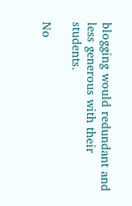blogging would redundant and less generous with their students.

No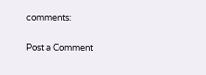comments:

Post a Comment